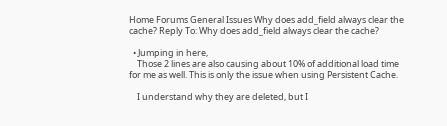Home Forums General Issues Why does add_field always clear the cache? Reply To: Why does add_field always clear the cache?

  • Jumping in here,
    Those 2 lines are also causing about 10% of additional load time for me as well. This is only the issue when using Persistent Cache.

    I understand why they are deleted, but I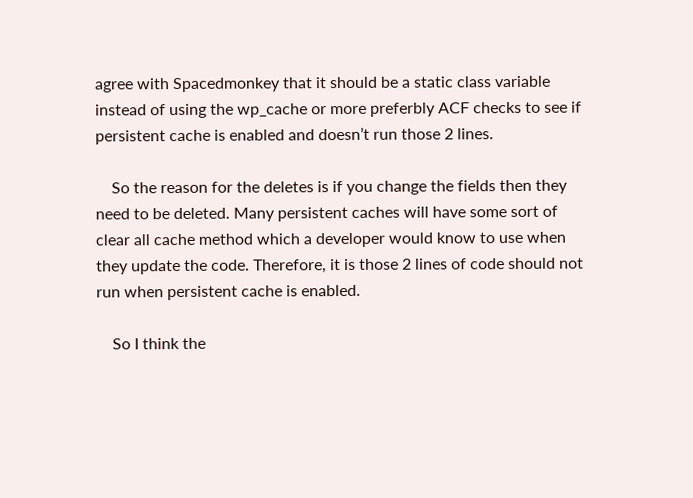agree with Spacedmonkey that it should be a static class variable instead of using the wp_cache or more preferbly ACF checks to see if persistent cache is enabled and doesn’t run those 2 lines.

    So the reason for the deletes is if you change the fields then they need to be deleted. Many persistent caches will have some sort of clear all cache method which a developer would know to use when they update the code. Therefore, it is those 2 lines of code should not run when persistent cache is enabled.

    So I think the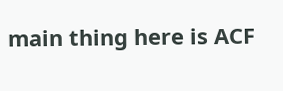main thing here is ACF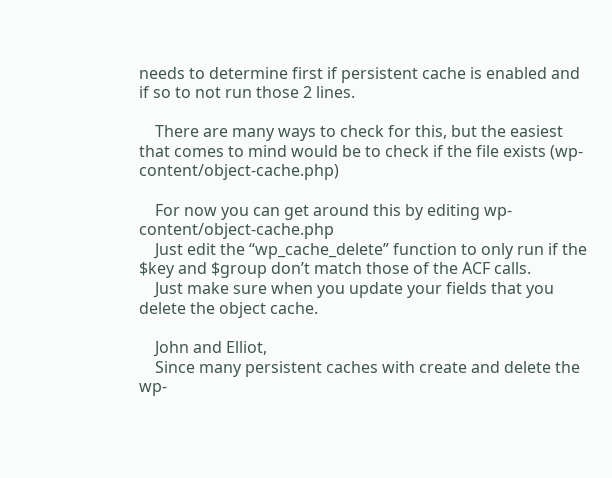needs to determine first if persistent cache is enabled and if so to not run those 2 lines.

    There are many ways to check for this, but the easiest that comes to mind would be to check if the file exists (wp-content/object-cache.php)

    For now you can get around this by editing wp-content/object-cache.php
    Just edit the “wp_cache_delete” function to only run if the $key and $group don’t match those of the ACF calls.
    Just make sure when you update your fields that you delete the object cache.

    John and Elliot,
    Since many persistent caches with create and delete the wp-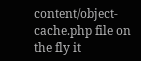content/object-cache.php file on the fly it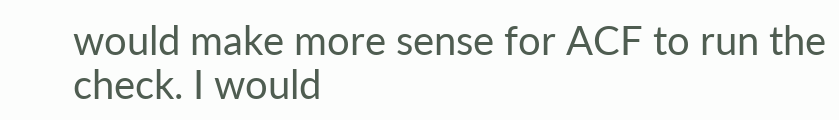would make more sense for ACF to run the check. I would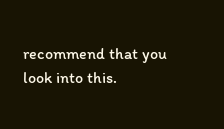recommend that you look into this.